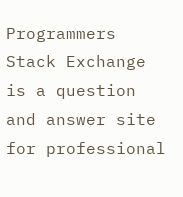Programmers Stack Exchange is a question and answer site for professional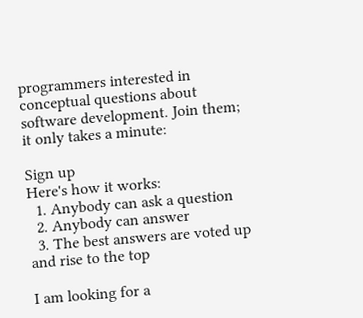programmers interested in conceptual questions about software development. Join them; it only takes a minute:

Sign up
Here's how it works:
  1. Anybody can ask a question
  2. Anybody can answer
  3. The best answers are voted up and rise to the top

I am looking for a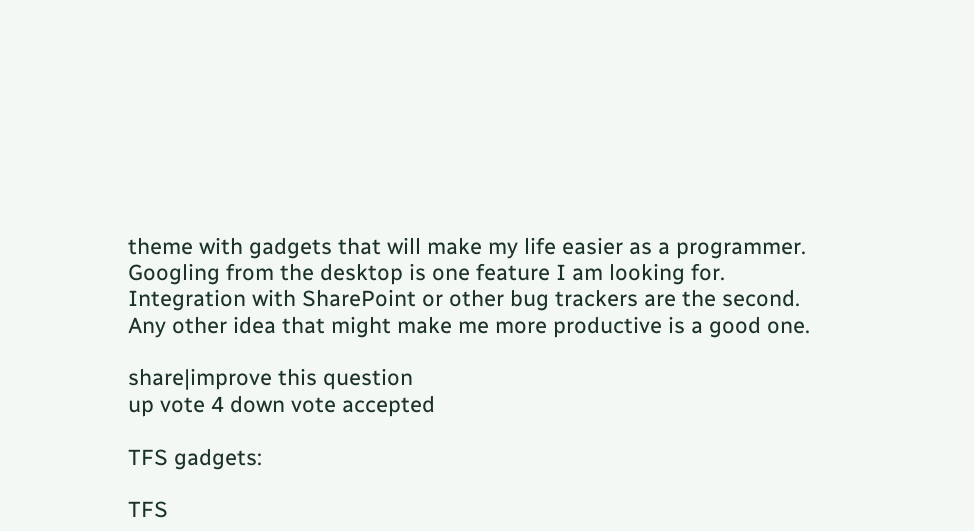theme with gadgets that will make my life easier as a programmer.
Googling from the desktop is one feature I am looking for.
Integration with SharePoint or other bug trackers are the second.
Any other idea that might make me more productive is a good one.

share|improve this question
up vote 4 down vote accepted

TFS gadgets:

TFS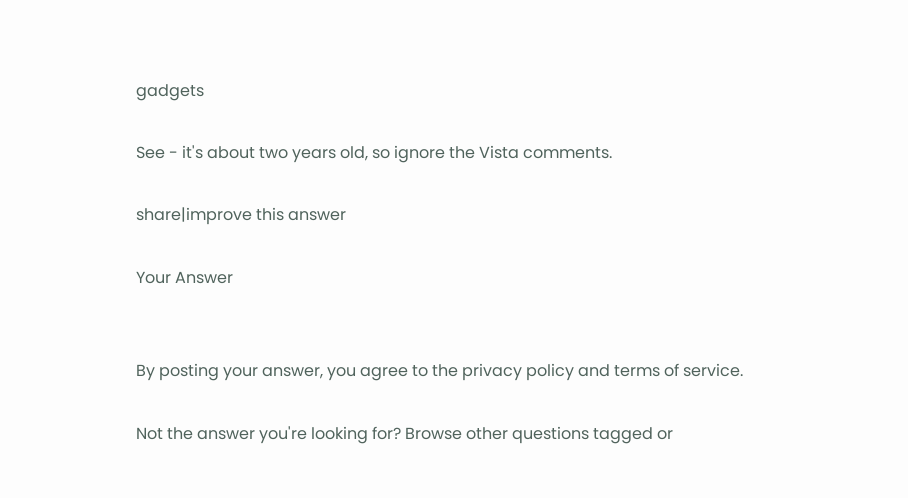gadgets

See - it's about two years old, so ignore the Vista comments.

share|improve this answer

Your Answer


By posting your answer, you agree to the privacy policy and terms of service.

Not the answer you're looking for? Browse other questions tagged or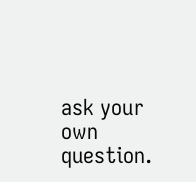ask your own question.